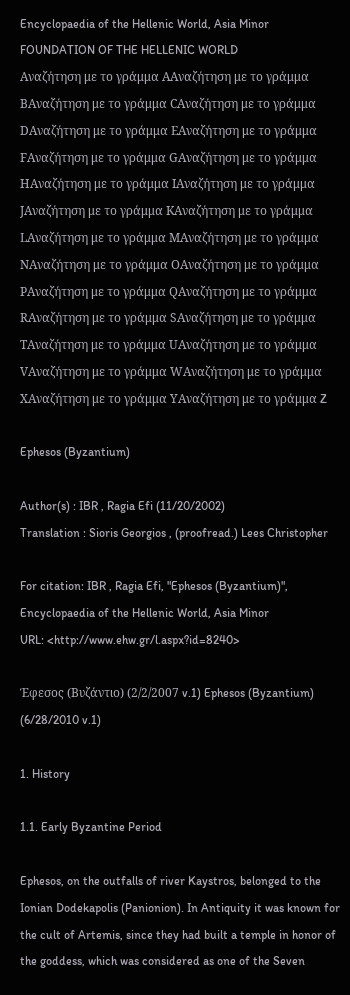Encyclopaedia of the Hellenic World, Asia Minor FOUNDATION OF THE HELLENIC WORLD
Αναζήτηση με το γράμμα AΑναζήτηση με το γράμμα BΑναζήτηση με το γράμμα CΑναζήτηση με το γράμμα DΑναζήτηση με το γράμμα EΑναζήτηση με το γράμμα FΑναζήτηση με το γράμμα GΑναζήτηση με το γράμμα HΑναζήτηση με το γράμμα IΑναζήτηση με το γράμμα JΑναζήτηση με το γράμμα KΑναζήτηση με το γράμμα LΑναζήτηση με το γράμμα MΑναζήτηση με το γράμμα NΑναζήτηση με το γράμμα OΑναζήτηση με το γράμμα PΑναζήτηση με το γράμμα QΑναζήτηση με το γράμμα RΑναζήτηση με το γράμμα SΑναζήτηση με το γράμμα TΑναζήτηση με το γράμμα UΑναζήτηση με το γράμμα VΑναζήτηση με το γράμμα WΑναζήτηση με το γράμμα XΑναζήτηση με το γράμμα YΑναζήτηση με το γράμμα Z

Ephesos (Byzantium)

Author(s) : IBR , Ragia Efi (11/20/2002)
Translation : Sioris Georgios , (proofread.) Lees Christopher

For citation: IBR , Ragia Efi, "Ephesos (Byzantium)",
Encyclopaedia of the Hellenic World, Asia Minor
URL: <http://www.ehw.gr/l.aspx?id=8240>

Έφεσος (Βυζάντιο) (2/2/2007 v.1) Ephesos (Byzantium) (6/28/2010 v.1)

1. History

1.1. Early Byzantine Period

Ephesos, on the outfalls of river Kaystros, belonged to the Ionian Dodekapolis (Panionion). In Antiquity it was known for the cult of Artemis, since they had built a temple in honor of the goddess, which was considered as one of the Seven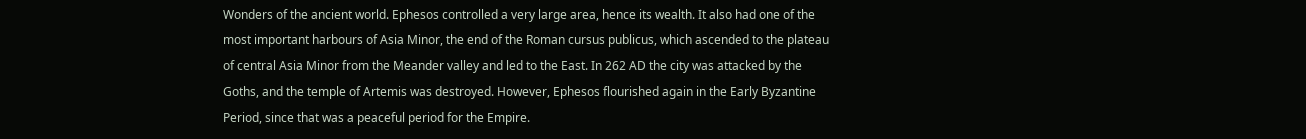Wonders of the ancient world. Ephesos controlled a very large area, hence its wealth. It also had one of the most important harbours of Asia Minor, the end of the Roman cursus publicus, which ascended to the plateau of central Asia Minor from the Meander valley and led to the East. In 262 AD the city was attacked by the Goths, and the temple of Artemis was destroyed. However, Ephesos flourished again in the Early Byzantine Period, since that was a peaceful period for the Empire.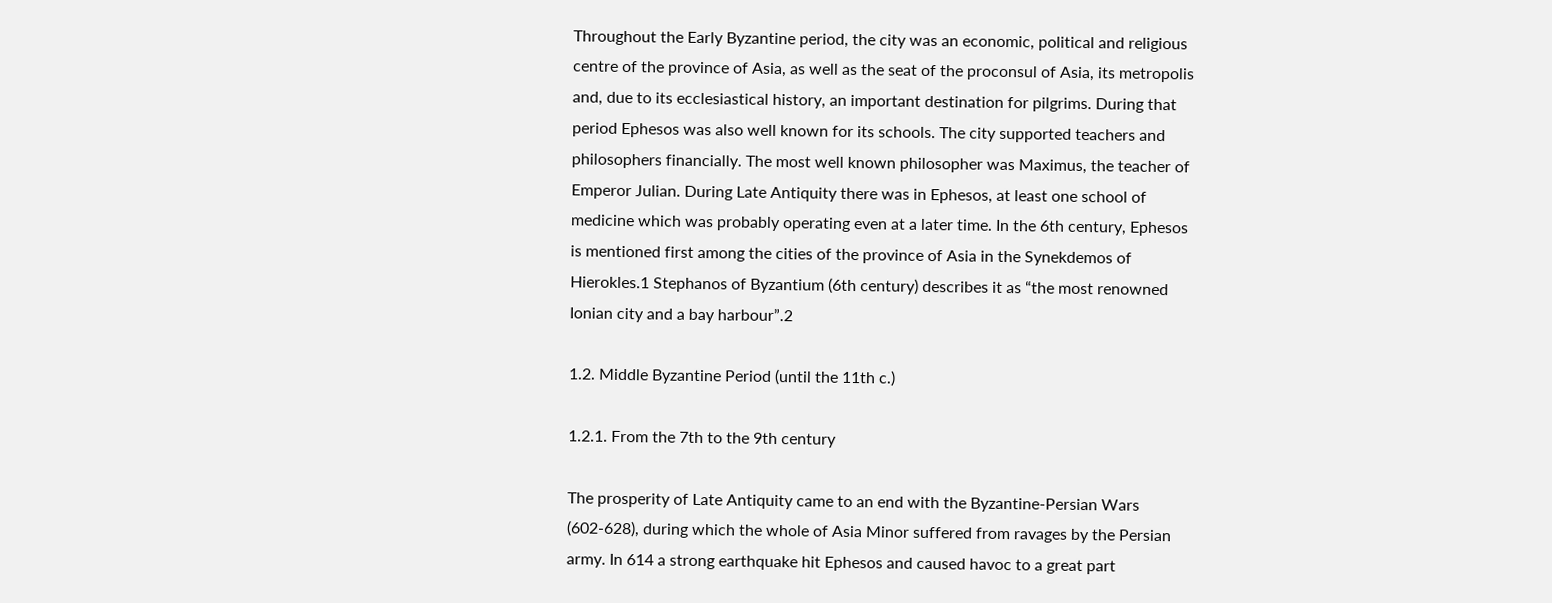Throughout the Early Byzantine period, the city was an economic, political and religious centre of the province of Asia, as well as the seat of the proconsul of Asia, its metropolis and, due to its ecclesiastical history, an important destination for pilgrims. During that period Ephesos was also well known for its schools. The city supported teachers and philosophers financially. The most well known philosopher was Maximus, the teacher of Emperor Julian. During Late Antiquity there was in Ephesos, at least one school of medicine which was probably operating even at a later time. In the 6th century, Ephesos is mentioned first among the cities of the province of Asia in the Synekdemos of Hierokles.1 Stephanos of Byzantium (6th century) describes it as “the most renowned Ionian city and a bay harbour”.2

1.2. Middle Byzantine Period (until the 11th c.)

1.2.1. From the 7th to the 9th century

The prosperity of Late Antiquity came to an end with the Byzantine-Persian Wars (602-628), during which the whole of Asia Minor suffered from ravages by the Persian army. In 614 a strong earthquake hit Ephesos and caused havoc to a great part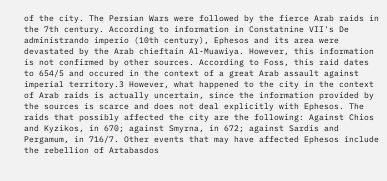of the city. The Persian Wars were followed by the fierce Arab raids in the 7th century. According to information in Constatnine VII's De administrando imperio (10th century), Ephesos and its area were devastated by the Arab chieftain Al-Muawiya. However, this information is not confirmed by other sources. According to Foss, this raid dates to 654/5 and occured in the context of a great Arab assault against imperial territory.3 However, what happened to the city in the context of Arab raids is actually uncertain, since the information provided by the sources is scarce and does not deal explicitly with Ephesos. The raids that possibly affected the city are the following: Against Chios and Kyzikos, in 670; against Smyrna, in 672; against Sardis and Pergamum, in 716/7. Other events that may have affected Ephesos include the rebellion of Artabasdos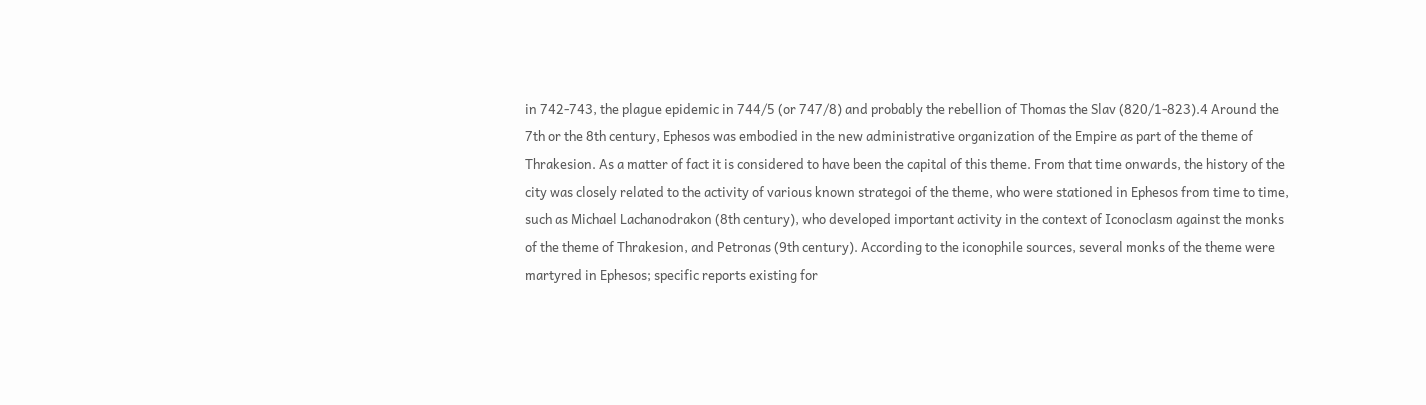in 742-743, the plague epidemic in 744/5 (or 747/8) and probably the rebellion of Thomas the Slav (820/1-823).4 Around the 7th or the 8th century, Ephesos was embodied in the new administrative organization of the Empire as part of the theme of Thrakesion. As a matter of fact it is considered to have been the capital of this theme. From that time onwards, the history of the city was closely related to the activity of various known strategoi of the theme, who were stationed in Ephesos from time to time, such as Michael Lachanodrakon (8th century), who developed important activity in the context of Iconoclasm against the monks of the theme of Thrakesion, and Petronas (9th century). According to the iconophile sources, several monks of the theme were martyred in Ephesos; specific reports existing for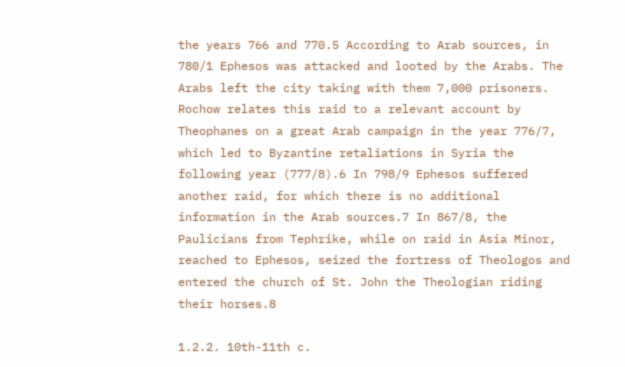the years 766 and 770.5 According to Arab sources, in 780/1 Ephesos was attacked and looted by the Arabs. The Arabs left the city taking with them 7,000 prisoners. Rochow relates this raid to a relevant account by Theophanes on a great Arab campaign in the year 776/7, which led to Byzantine retaliations in Syria the following year (777/8).6 In 798/9 Ephesos suffered another raid, for which there is no additional information in the Arab sources.7 In 867/8, the Paulicians from Tephrike, while on raid in Asia Minor, reached to Ephesos, seized the fortress of Theologos and entered the church of St. John the Theologian riding their horses.8

1.2.2. 10th-11th c.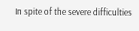In spite of the severe difficulties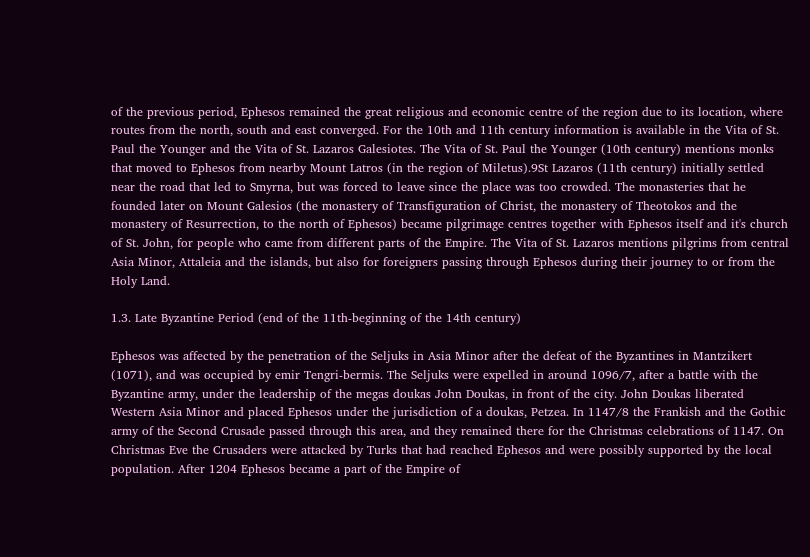of the previous period, Ephesos remained the great religious and economic centre of the region due to its location, where routes from the north, south and east converged. For the 10th and 11th century information is available in the Vita of St. Paul the Younger and the Vita of St. Lazaros Galesiotes. The Vita of St. Paul the Younger (10th century) mentions monks that moved to Ephesos from nearby Mount Latros (in the region of Miletus).9St Lazaros (11th century) initially settled near the road that led to Smyrna, but was forced to leave since the place was too crowded. The monasteries that he founded later on Mount Galesios (the monastery of Transfiguration of Christ, the monastery of Theotokos and the monastery of Resurrection, to the north of Ephesos) became pilgrimage centres together with Ephesos itself and it's church of St. John, for people who came from different parts of the Empire. The Vita of St. Lazaros mentions pilgrims from central Asia Minor, Attaleia and the islands, but also for foreigners passing through Ephesos during their journey to or from the Holy Land.

1.3. Late Byzantine Period (end of the 11th-beginning of the 14th century)

Ephesos was affected by the penetration of the Seljuks in Asia Minor after the defeat of the Byzantines in Mantzikert (1071), and was occupied by emir Tengri-bermis. The Seljuks were expelled in around 1096/7, after a battle with the Byzantine army, under the leadership of the megas doukas John Doukas, in front of the city. John Doukas liberated Western Asia Minor and placed Ephesos under the jurisdiction of a doukas, Petzea. In 1147/8 the Frankish and the Gothic army of the Second Crusade passed through this area, and they remained there for the Christmas celebrations of 1147. On Christmas Eve the Crusaders were attacked by Turks that had reached Ephesos and were possibly supported by the local population. After 1204 Ephesos became a part of the Empire of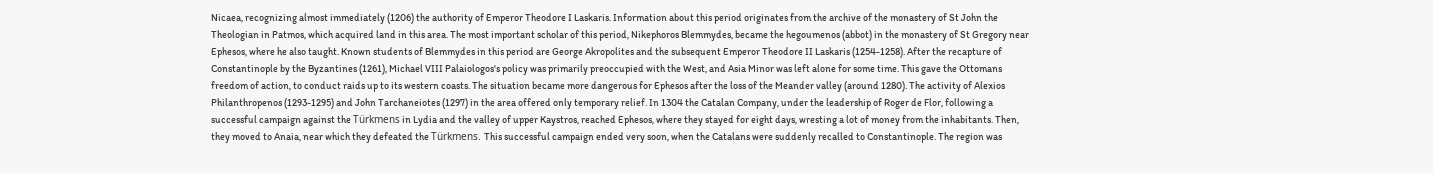Nicaea, recognizing almost immediately (1206) the authority of Emperor Theodore I Laskaris. Information about this period originates from the archive of the monastery of St John the Theologian in Patmos, which acquired land in this area. The most important scholar of this period, Nikephoros Blemmydes, became the hegoumenos (abbot) in the monastery of St Gregory near Ephesos, where he also taught. Known students of Blemmydes in this period are George Akropolites and the subsequent Emperor Theodore II Laskaris (1254-1258). After the recapture of Constantinople by the Byzantines (1261), Michael VIII Palaiologos's policy was primarily preoccupied with the West, and Asia Minor was left alone for some time. This gave the Ottomans freedom of action, to conduct raids up to its western coasts. The situation became more dangerous for Ephesos after the loss of the Meander valley (around 1280). The activity of Alexios Philanthropenos (1293-1295) and John Tarchaneiotes (1297) in the area offered only temporary relief. In 1304 the Catalan Company, under the leadership of Roger de Flor, following a successful campaign against the Türkmens in Lydia and the valley of upper Kaystros, reached Ephesos, where they stayed for eight days, wresting a lot of money from the inhabitants. Then, they moved to Anaia, near which they defeated the Türkmens. This successful campaign ended very soon, when the Catalans were suddenly recalled to Constantinople. The region was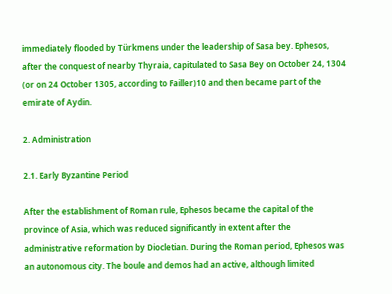immediately flooded by Türkmens under the leadership of Sasa bey. Ephesos, after the conquest of nearby Thyraia, capitulated to Sasa Bey on October 24, 1304 (or on 24 October 1305, according to Failler)10 and then became part of the emirate of Aydin.

2. Administration

2.1. Early Byzantine Period

After the establishment of Roman rule, Ephesos became the capital of the province of Asia, which was reduced significantly in extent after the administrative reformation by Diocletian. During the Roman period, Ephesos was an autonomous city. The boule and demos had an active, although limited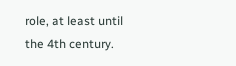role, at least until the 4th century.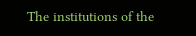The institutions of the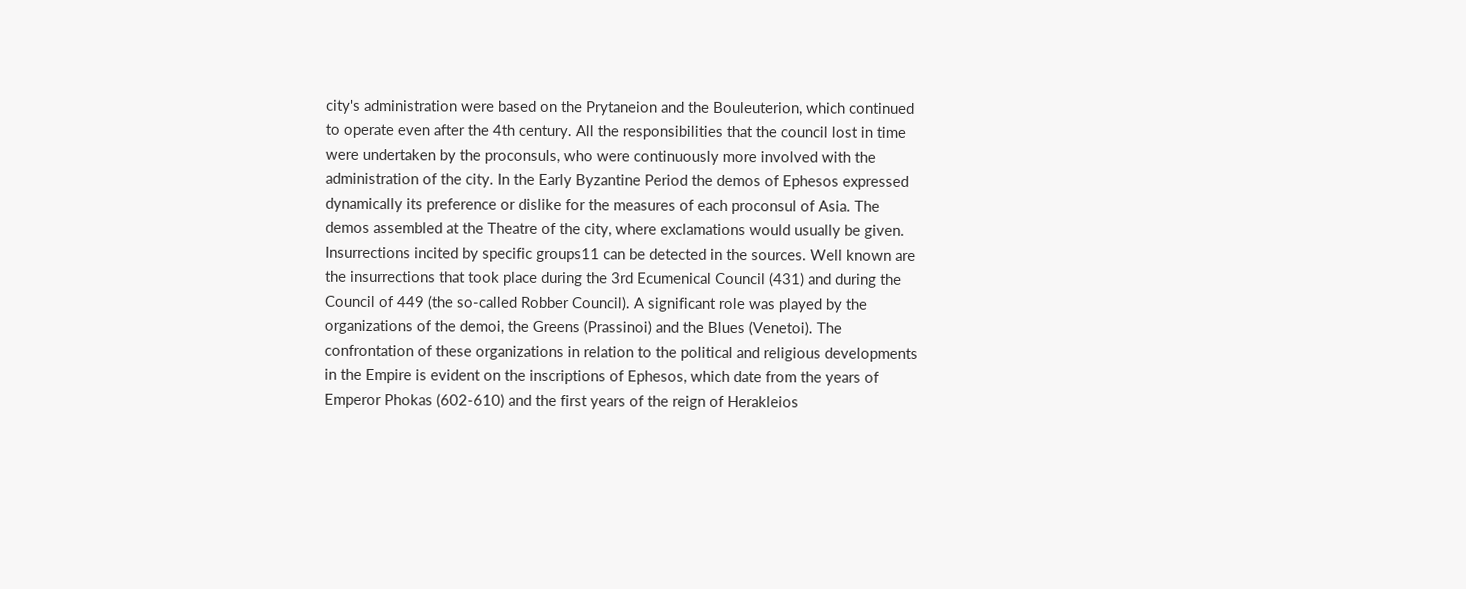city's administration were based on the Prytaneion and the Bouleuterion, which continued to operate even after the 4th century. All the responsibilities that the council lost in time were undertaken by the proconsuls, who were continuously more involved with the administration of the city. In the Early Byzantine Period the demos of Ephesos expressed dynamically its preference or dislike for the measures of each proconsul of Asia. The demos assembled at the Theatre of the city, where exclamations would usually be given. Insurrections incited by specific groups11 can be detected in the sources. Well known are the insurrections that took place during the 3rd Ecumenical Council (431) and during the Council of 449 (the so-called Robber Council). A significant role was played by the organizations of the demoi, the Greens (Prassinoi) and the Blues (Venetoi). The confrontation of these organizations in relation to the political and religious developments in the Empire is evident on the inscriptions of Ephesos, which date from the years of Emperor Phokas (602-610) and the first years of the reign of Herakleios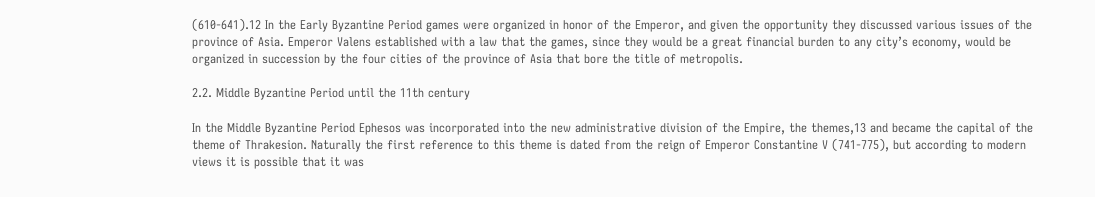(610-641).12 In the Early Byzantine Period games were organized in honor of the Emperor, and given the opportunity they discussed various issues of the province of Asia. Emperor Valens established with a law that the games, since they would be a great financial burden to any city’s economy, would be organized in succession by the four cities of the province of Asia that bore the title of metropolis.

2.2. Middle Byzantine Period until the 11th century

In the Middle Byzantine Period Ephesos was incorporated into the new administrative division of the Empire, the themes,13 and became the capital of the theme of Thrakesion. Naturally the first reference to this theme is dated from the reign of Emperor Constantine V (741-775), but according to modern views it is possible that it was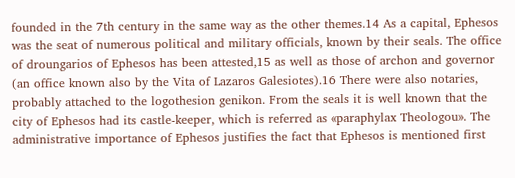founded in the 7th century in the same way as the other themes.14 As a capital, Ephesos was the seat of numerous political and military officials, known by their seals. The office of droungarios of Ephesos has been attested,15 as well as those of archon and governor (an office known also by the Vita of Lazaros Galesiotes).16 There were also notaries, probably attached to the logothesion genikon. From the seals it is well known that the city of Ephesos had its castle-keeper, which is referred as «paraphylax Theologou». The administrative importance of Ephesos justifies the fact that Ephesos is mentioned first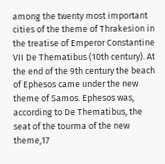among the twenty most important cities of the theme of Thrakesion in the treatise of Emperor Constantine VII De Thematibus (10th century). At the end of the 9th century the beach of Ephesos came under the new theme of Samos. Ephesos was, according to De Thematibus, the seat of the tourma of the new theme,17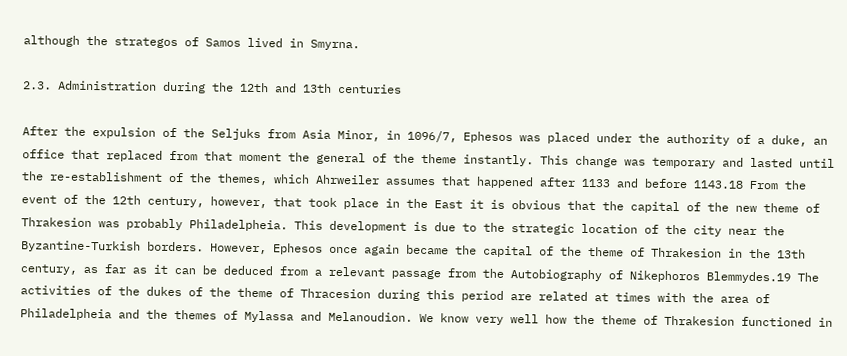although the strategos of Samos lived in Smyrna.

2.3. Administration during the 12th and 13th centuries

After the expulsion of the Seljuks from Asia Minor, in 1096/7, Ephesos was placed under the authority of a duke, an office that replaced from that moment the general of the theme instantly. This change was temporary and lasted until the re-establishment of the themes, which Ahrweiler assumes that happened after 1133 and before 1143.18 From the event of the 12th century, however, that took place in the East it is obvious that the capital of the new theme of Thrakesion was probably Philadelpheia. This development is due to the strategic location of the city near the Byzantine-Turkish borders. However, Ephesos once again became the capital of the theme of Thrakesion in the 13th century, as far as it can be deduced from a relevant passage from the Autobiography of Nikephoros Blemmydes.19 The activities of the dukes of the theme of Thracesion during this period are related at times with the area of Philadelpheia and the themes of Mylassa and Melanoudion. We know very well how the theme of Thrakesion functioned in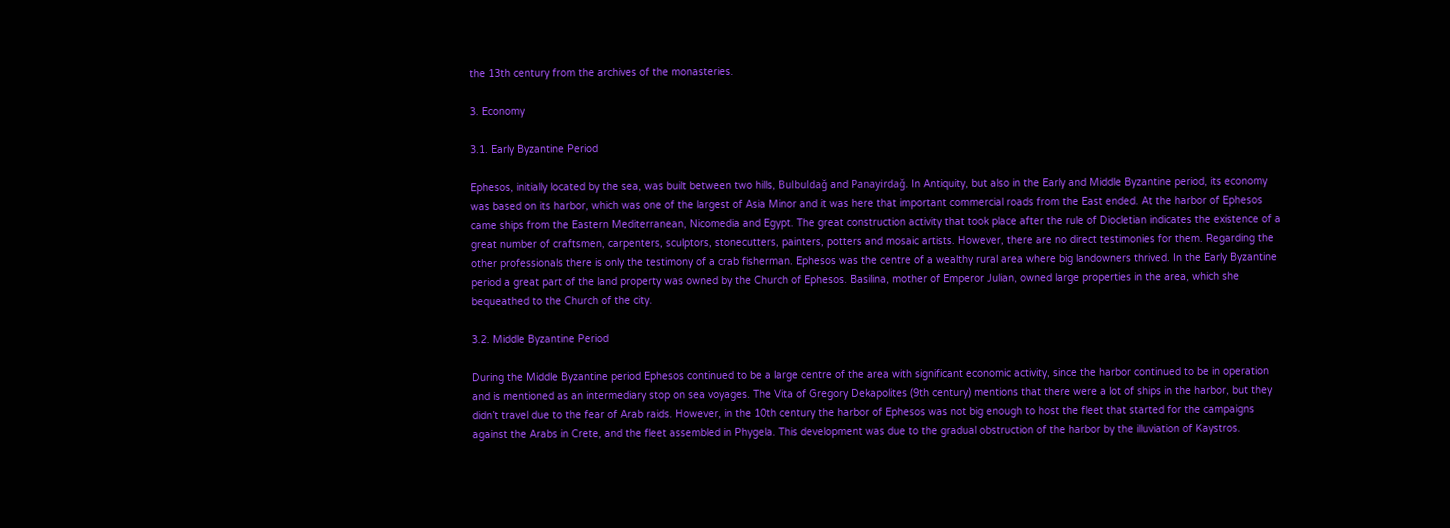the 13th century from the archives of the monasteries.

3. Economy

3.1. Early Byzantine Period

Ephesos, initially located by the sea, was built between two hills, Bulbuldağ and Panayirdağ. In Antiquity, but also in the Early and Middle Byzantine period, its economy was based on its harbor, which was one of the largest of Asia Minor and it was here that important commercial roads from the East ended. At the harbor of Ephesos came ships from the Eastern Mediterranean, Nicomedia and Egypt. The great construction activity that took place after the rule of Diocletian indicates the existence of a great number of craftsmen, carpenters, sculptors, stonecutters, painters, potters and mosaic artists. However, there are no direct testimonies for them. Regarding the other professionals there is only the testimony of a crab fisherman. Ephesos was the centre of a wealthy rural area where big landowners thrived. In the Early Byzantine period a great part of the land property was owned by the Church of Ephesos. Basilina, mother of Emperor Julian, owned large properties in the area, which she bequeathed to the Church of the city.

3.2. Middle Byzantine Period

During the Middle Byzantine period Ephesos continued to be a large centre of the area with significant economic activity, since the harbor continued to be in operation and is mentioned as an intermediary stop on sea voyages. The Vita of Gregory Dekapolites (9th century) mentions that there were a lot of ships in the harbor, but they didn’t travel due to the fear of Arab raids. However, in the 10th century the harbor of Ephesos was not big enough to host the fleet that started for the campaigns against the Arabs in Crete, and the fleet assembled in Phygela. This development was due to the gradual obstruction of the harbor by the illuviation of Kaystros.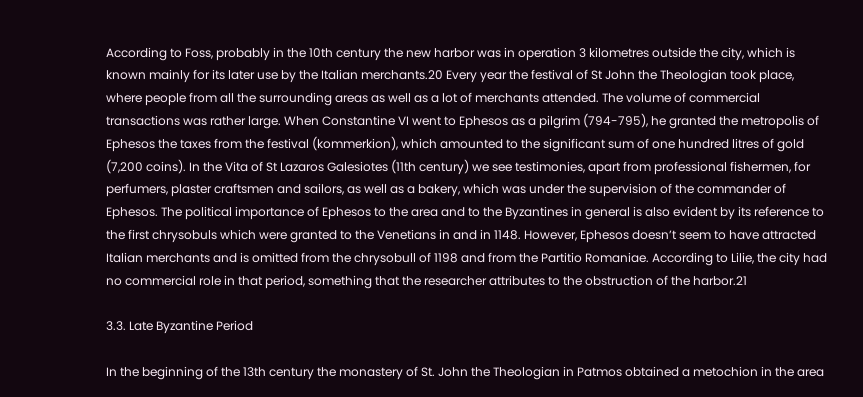According to Foss, probably in the 10th century the new harbor was in operation 3 kilometres outside the city, which is known mainly for its later use by the Italian merchants.20 Every year the festival of St John the Theologian took place, where people from all the surrounding areas as well as a lot of merchants attended. The volume of commercial transactions was rather large. When Constantine VI went to Ephesos as a pilgrim (794-795), he granted the metropolis of Ephesos the taxes from the festival (kommerkion), which amounted to the significant sum of one hundred litres of gold (7,200 coins). In the Vita of St Lazaros Galesiotes (11th century) we see testimonies, apart from professional fishermen, for perfumers, plaster craftsmen and sailors, as well as a bakery, which was under the supervision of the commander of Ephesos. The political importance of Ephesos to the area and to the Byzantines in general is also evident by its reference to the first chrysobuls which were granted to the Venetians in and in 1148. However, Ephesos doesn’t seem to have attracted Italian merchants and is omitted from the chrysobull of 1198 and from the Partitio Romaniae. According to Lilie, the city had no commercial role in that period, something that the researcher attributes to the obstruction of the harbor.21

3.3. Late Byzantine Period

In the beginning of the 13th century the monastery of St. John the Theologian in Patmos obtained a metochion in the area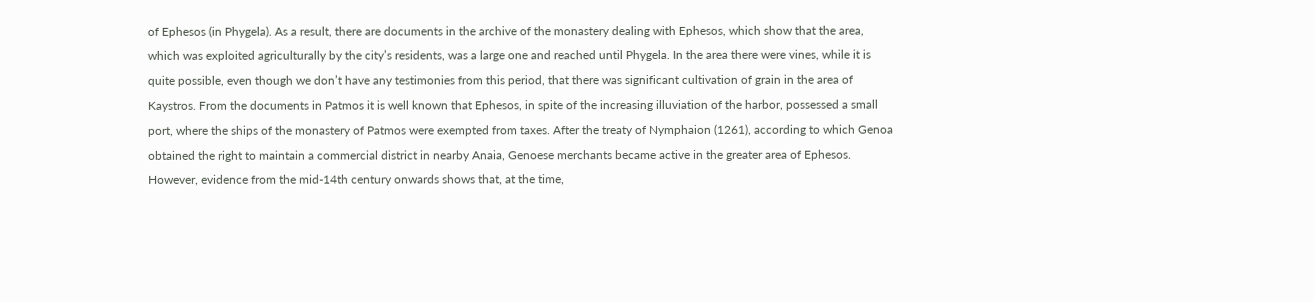of Ephesos (in Phygela). As a result, there are documents in the archive of the monastery dealing with Ephesos, which show that the area, which was exploited agriculturally by the city’s residents, was a large one and reached until Phygela. In the area there were vines, while it is quite possible, even though we don’t have any testimonies from this period, that there was significant cultivation of grain in the area of Kaystros. From the documents in Patmos it is well known that Ephesos, in spite of the increasing illuviation of the harbor, possessed a small port, where the ships of the monastery of Patmos were exempted from taxes. After the treaty of Nymphaion (1261), according to which Genoa obtained the right to maintain a commercial district in nearby Anaia, Genoese merchants became active in the greater area of Ephesos. However, evidence from the mid-14th century onwards shows that, at the time,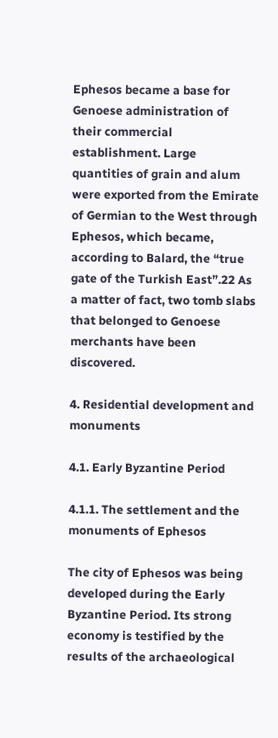Ephesos became a base for Genoese administration of their commercial establishment. Large quantities of grain and alum were exported from the Emirate of Germian to the West through Ephesos, which became, according to Balard, the “true gate of the Turkish East”.22 As a matter of fact, two tomb slabs that belonged to Genoese merchants have been discovered.

4. Residential development and monuments

4.1. Early Byzantine Period

4.1.1. The settlement and the monuments of Ephesos

The city of Ephesos was being developed during the Early Byzantine Period. Its strong economy is testified by the results of the archaeological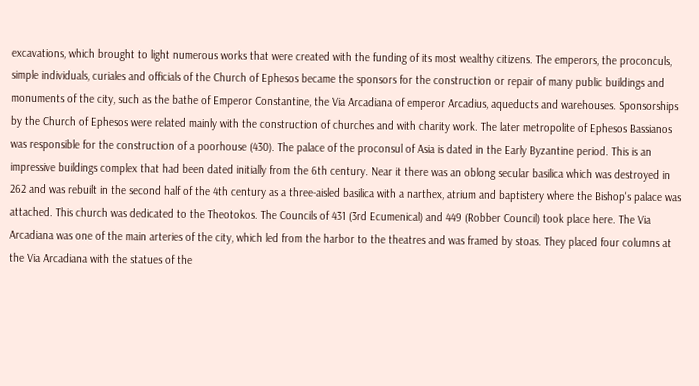excavations, which brought to light numerous works that were created with the funding of its most wealthy citizens. The emperors, the proconculs, simple individuals, curiales and officials of the Church of Ephesos became the sponsors for the construction or repair of many public buildings and monuments of the city, such as the bathe of Emperor Constantine, the Via Arcadiana of emperor Arcadius, aqueducts and warehouses. Sponsorships by the Church of Ephesos were related mainly with the construction of churches and with charity work. The later metropolite of Ephesos Bassianos was responsible for the construction of a poorhouse (430). The palace of the proconsul of Asia is dated in the Early Byzantine period. This is an impressive buildings complex that had been dated initially from the 6th century. Near it there was an oblong secular basilica which was destroyed in 262 and was rebuilt in the second half of the 4th century as a three-aisled basilica with a narthex, atrium and baptistery where the Bishop's palace was attached. This church was dedicated to the Theotokos. The Councils of 431 (3rd Ecumenical) and 449 (Robber Council) took place here. The Via Arcadiana was one of the main arteries of the city, which led from the harbor to the theatres and was framed by stoas. They placed four columns at the Via Arcadiana with the statues of the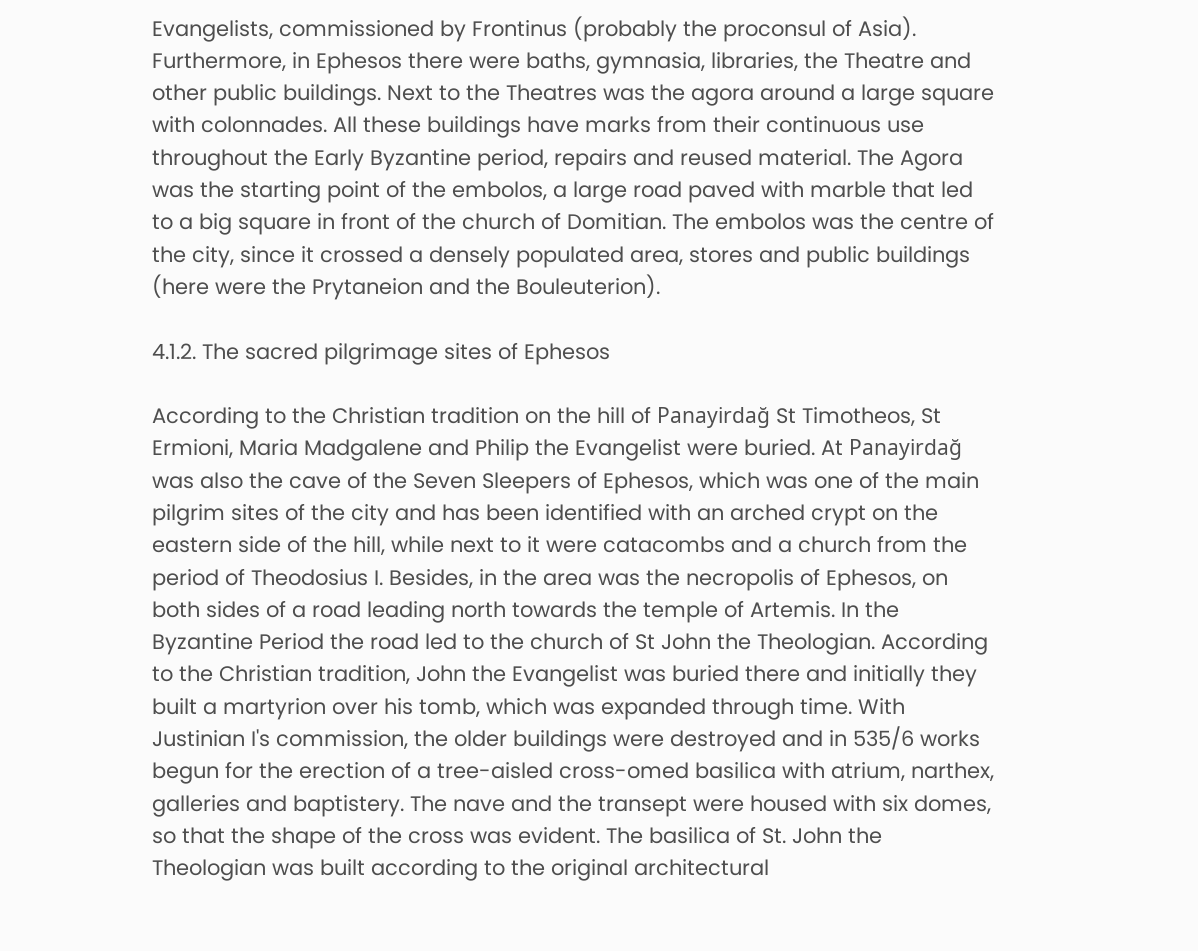Evangelists, commissioned by Frontinus (probably the proconsul of Asia). Furthermore, in Ephesos there were baths, gymnasia, libraries, the Theatre and other public buildings. Next to the Theatres was the agora around a large square with colonnades. All these buildings have marks from their continuous use throughout the Early Byzantine period, repairs and reused material. The Agora was the starting point of the embolos, a large road paved with marble that led to a big square in front of the church of Domitian. The embolos was the centre of the city, since it crossed a densely populated area, stores and public buildings (here were the Prytaneion and the Bouleuterion).

4.1.2. The sacred pilgrimage sites of Ephesos

According to the Christian tradition on the hill of Panayirdağ St Timotheos, St Ermioni, Maria Madgalene and Philip the Evangelist were buried. At Panayirdağ was also the cave of the Seven Sleepers of Ephesos, which was one of the main pilgrim sites of the city and has been identified with an arched crypt on the eastern side of the hill, while next to it were catacombs and a church from the period of Theodosius I. Besides, in the area was the necropolis of Ephesos, on both sides of a road leading north towards the temple of Artemis. In the Byzantine Period the road led to the church of St John the Theologian. According to the Christian tradition, John the Evangelist was buried there and initially they built a martyrion over his tomb, which was expanded through time. With Justinian I's commission, the older buildings were destroyed and in 535/6 works begun for the erection of a tree-aisled cross-omed basilica with atrium, narthex, galleries and baptistery. The nave and the transept were housed with six domes, so that the shape of the cross was evident. The basilica of St. John the Theologian was built according to the original architectural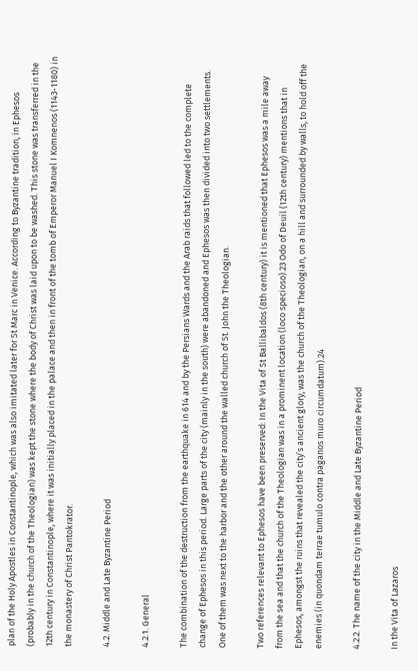plan of the Holy Apostles in Constantinople, which was also imitated later for St Marc in Venice. According to Byzantine tradition, in Ephesos (probably in the church of the Theologian) was kept the stone where the body of Christ was laid upon to be washed. This stone was transferred in the 12th century in Constantinople, where it was initially placed in the palace and then in front of the tomb of Emperor Manuel I Komnenos (1143-1180) in the monastery of Christ Pantokrator.

4.2. Middle and Late Byzantine Period

4.2.1. General

The combination of the destruction from the earthquake in 614 and by the Persians Wards and the Arab raids that followed led to the complete change of Ephesos in this period. Large parts of the city (mainly in the south) were abandoned and Ephesos was then divided into two settlements. One of them was next to the harbor and the other around the walled church of St. John the Theologian.

Two references relevant to Ephesos have been preserved: In the Vita of St Ballibaldos (8th century) it is mentioned that Ephesos was a mile away from the sea and that the church of the Theologian was in a prominent location (loco specioso).23 Odo of Deuil (12th century) mentions that in Ephesos, amongst the ruins that revealed the city’s ancient glory, was the church of the Theologian, on a hill and surrounded by walls, to hold off the enemies (in quondam terrae tumulo contra paganos muro circumdatum).24

4.2.2. The name of the city in the Middle and Late Byzantine Period

In the Vita of Lazaros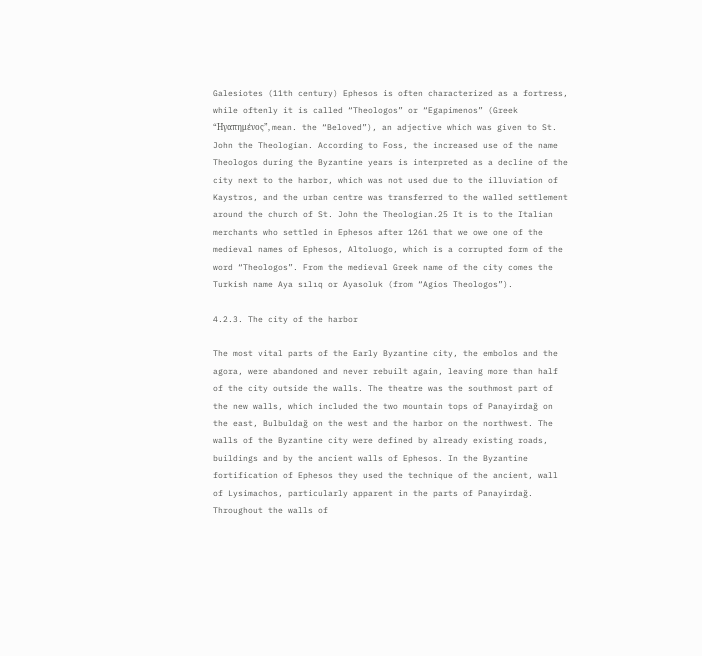Galesiotes (11th century) Ephesos is often characterized as a fortress, while oftenly it is called “Theologos” or “Egapimenos” (Greek “Ηγαπημένος”, mean. the “Beloved”), an adjective which was given to St. John the Theologian. According to Foss, the increased use of the name Theologos during the Byzantine years is interpreted as a decline of the city next to the harbor, which was not used due to the illuviation of Kaystros, and the urban centre was transferred to the walled settlement around the church of St. John the Theologian.25 It is to the Italian merchants who settled in Ephesos after 1261 that we owe one of the medieval names of Ephesos, Altoluogo, which is a corrupted form of the word “Theologos”. From the medieval Greek name of the city comes the Turkish name Aya sılıq or Ayasoluk (from “Agios Theologos”).

4.2.3. The city of the harbor

The most vital parts of the Early Byzantine city, the embolos and the agora, were abandoned and never rebuilt again, leaving more than half of the city outside the walls. The theatre was the southmost part of the new walls, which included the two mountain tops of Panayirdağ on the east, Bulbuldağ on the west and the harbor on the northwest. The walls of the Byzantine city were defined by already existing roads, buildings and by the ancient walls of Ephesos. In the Byzantine fortification of Ephesos they used the technique of the ancient, wall of Lysimachos, particularly apparent in the parts of Panayirdağ. Throughout the walls of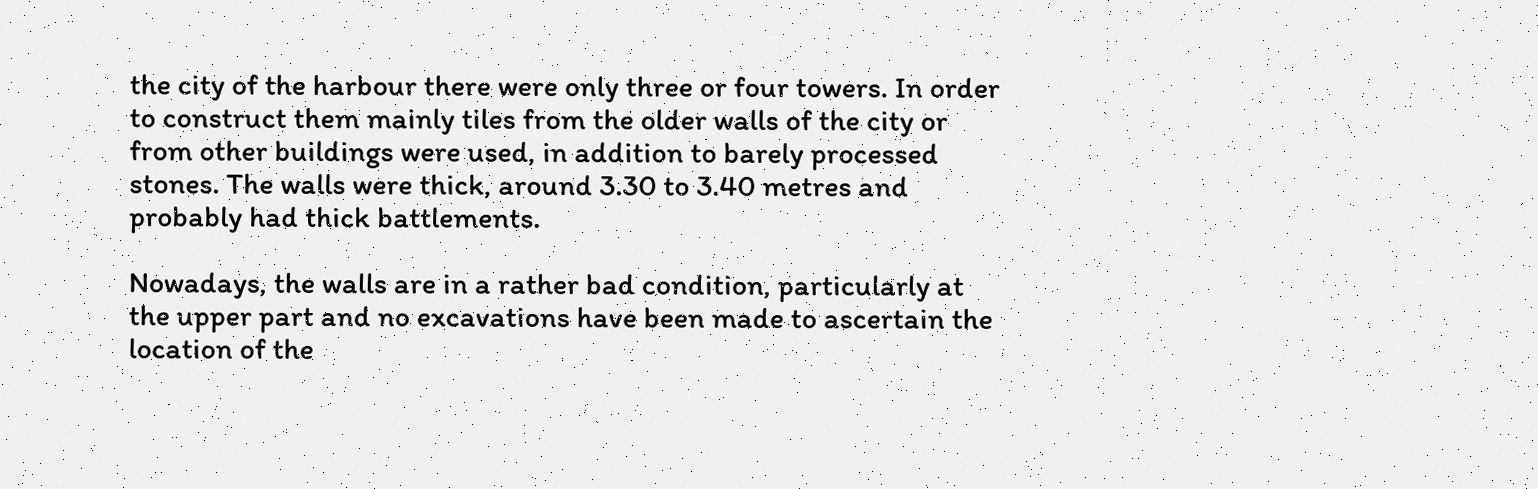the city of the harbour there were only three or four towers. In order to construct them mainly tiles from the older walls of the city or from other buildings were used, in addition to barely processed stones. The walls were thick, around 3.30 to 3.40 metres and probably had thick battlements.

Nowadays, the walls are in a rather bad condition, particularly at the upper part and no excavations have been made to ascertain the location of the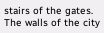stairs of the gates. The walls of the city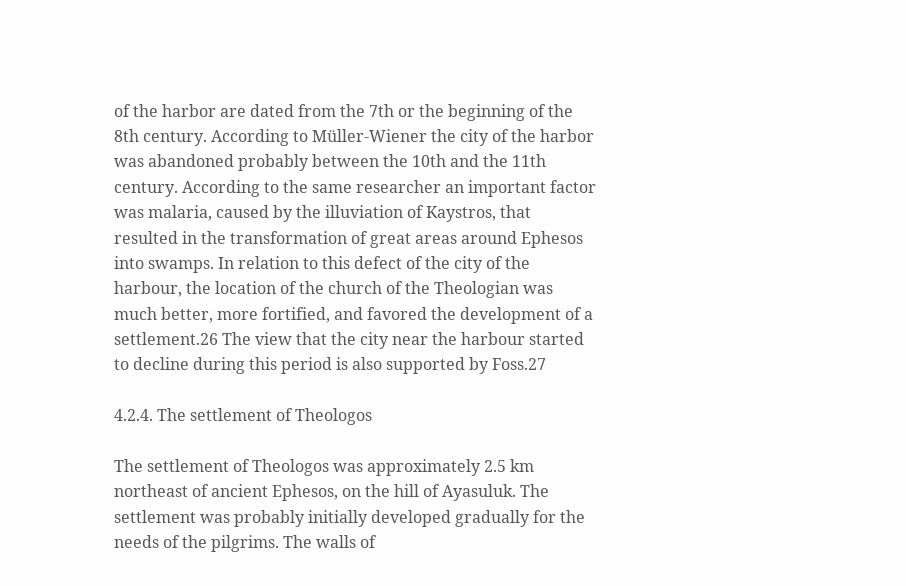of the harbor are dated from the 7th or the beginning of the 8th century. According to Müller-Wiener the city of the harbor was abandoned probably between the 10th and the 11th century. According to the same researcher an important factor was malaria, caused by the illuviation of Kaystros, that resulted in the transformation of great areas around Ephesos into swamps. In relation to this defect of the city of the harbour, the location of the church of the Theologian was much better, more fortified, and favored the development of a settlement.26 The view that the city near the harbour started to decline during this period is also supported by Foss.27

4.2.4. The settlement of Theologos

The settlement of Theologos was approximately 2.5 km northeast of ancient Ephesos, on the hill of Ayasuluk. The settlement was probably initially developed gradually for the needs of the pilgrims. The walls of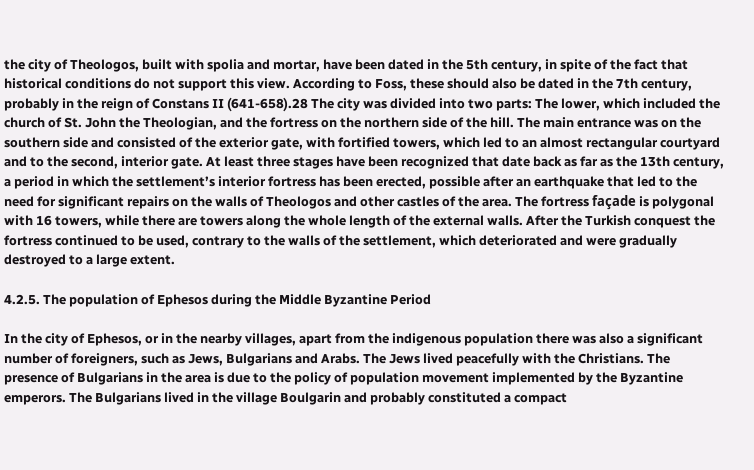the city of Theologos, built with spolia and mortar, have been dated in the 5th century, in spite of the fact that historical conditions do not support this view. According to Foss, these should also be dated in the 7th century, probably in the reign of Constans II (641-658).28 The city was divided into two parts: The lower, which included the church of St. John the Theologian, and the fortress on the northern side of the hill. The main entrance was on the southern side and consisted of the exterior gate, with fortified towers, which led to an almost rectangular courtyard and to the second, interior gate. At least three stages have been recognized that date back as far as the 13th century, a period in which the settlement’s interior fortress has been erected, possible after an earthquake that led to the need for significant repairs on the walls of Theologos and other castles of the area. The fortress façade is polygonal with 16 towers, while there are towers along the whole length of the external walls. After the Turkish conquest the fortress continued to be used, contrary to the walls of the settlement, which deteriorated and were gradually destroyed to a large extent.

4.2.5. The population of Ephesos during the Middle Byzantine Period

In the city of Ephesos, or in the nearby villages, apart from the indigenous population there was also a significant number of foreigners, such as Jews, Bulgarians and Arabs. The Jews lived peacefully with the Christians. The presence of Bulgarians in the area is due to the policy of population movement implemented by the Byzantine emperors. The Bulgarians lived in the village Boulgarin and probably constituted a compact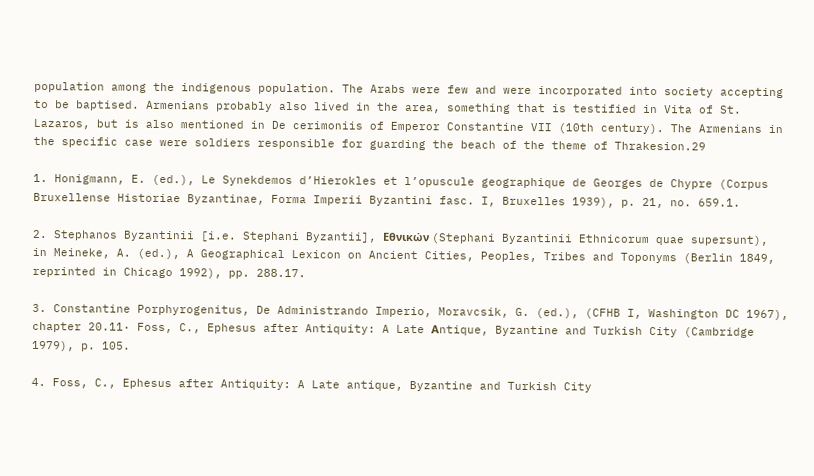population among the indigenous population. The Arabs were few and were incorporated into society accepting to be baptised. Armenians probably also lived in the area, something that is testified in Vita of St. Lazaros, but is also mentioned in De cerimoniis of Emperor Constantine VII (10th century). The Armenians in the specific case were soldiers responsible for guarding the beach of the theme of Thrakesion.29

1. Honigmann, E. (ed.), Le Synekdemos d’Hierokles et l’opuscule geographique de Georges de Chypre (Corpus Bruxellense Historiae Byzantinae, Forma Imperii Byzantini fasc. I, Bruxelles 1939), p. 21, no. 659.1.

2. Stephanos Byzantinii [i.e. Stephani Byzantii], Εθνικών (Stephani Byzantinii Ethnicorum quae supersunt), in Meineke, A. (ed.), A Geographical Lexicon on Ancient Cities, Peoples, Tribes and Toponyms (Berlin 1849, reprinted in Chicago 1992), pp. 288.17.

3. Constantine Porphyrogenitus, De Administrando Imperio, Moravcsik, G. (ed.), (CFHB I, Washington DC 1967), chapter 20.11· Foss, C., Ephesus after Antiquity: A Late Αntique, Byzantine and Turkish City (Cambridge 1979), p. 105.

4. Foss, C., Ephesus after Antiquity: A Late antique, Byzantine and Turkish City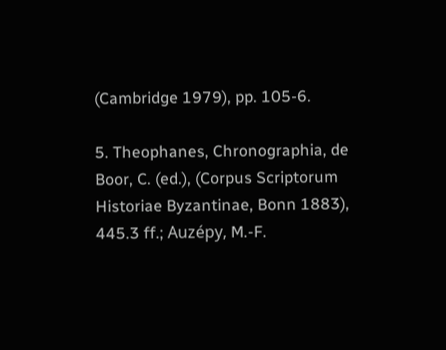(Cambridge 1979), pp. 105-6.

5. Theophanes, Chronographia, de Boor, C. (ed.), (Corpus Scriptorum Historiae Byzantinae, Bonn 1883), 445.3 ff.; Auzépy, M.-F.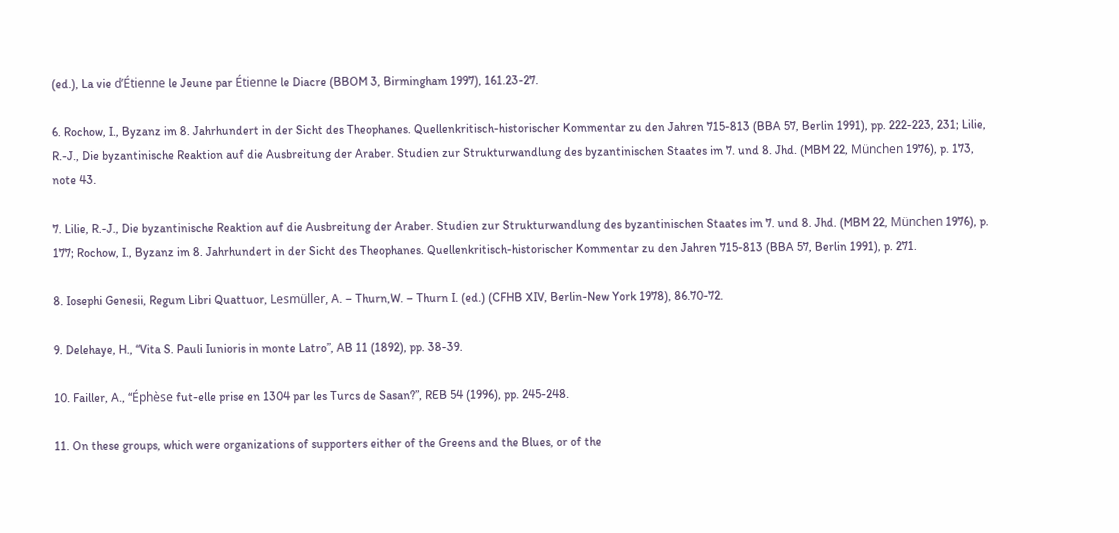(ed.), La vie d’Étienne le Jeune par Étienne le Diacre (BBOM 3, Birmingham 1997), 161.23-27.

6. Rochow, I., Byzanz im 8. Jahrhundert in der Sicht des Theophanes. Quellenkritisch-historischer Kommentar zu den Jahren 715-813 (BBA 57, Berlin 1991), pp. 222-223, 231; Lilie, R.-J., Die byzantinische Reaktion auf die Ausbreitung der Araber. Studien zur Strukturwandlung des byzantinischen Staates im 7. und 8. Jhd. (MBM 22, München 1976), p. 173, note 43.

7. Lilie, R.-J., Die byzantinische Reaktion auf die Ausbreitung der Araber. Studien zur Strukturwandlung des byzantinischen Staates im 7. und 8. Jhd. (MBM 22, München 1976), p. 177; Rochow, I., Byzanz im 8. Jahrhundert in der Sicht des Theophanes. Quellenkritisch-historischer Kommentar zu den Jahren 715-813 (BBA 57, Berlin 1991), p. 271.

8. Iosephi Genesii, Regum Libri Quattuor, Lesmüller, A. – Thurn,W. – Thurn I. (ed.) (CFHB XIV, Berlin-New York 1978), 86.70-72.

9. Delehaye, H., “Vita S. Pauli Iunioris in monte Latro”, AB 11 (1892), pp. 38-39.

10. Failler, A., “Éphèse fut-elle prise en 1304 par les Turcs de Sasan?”, REB 54 (1996), pp. 245-248.

11. On these groups, which were organizations of supporters either of the Greens and the Blues, or of the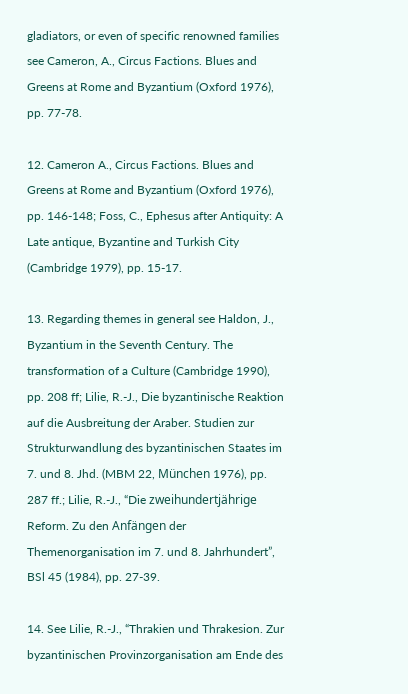gladiators, or even of specific renowned families see Cameron, A., Circus Factions. Blues and Greens at Rome and Byzantium (Oxford 1976), pp. 77-78.

12. Cameron A., Circus Factions. Blues and Greens at Rome and Byzantium (Oxford 1976), pp. 146-148; Foss, C., Ephesus after Antiquity: A Late antique, Byzantine and Turkish City (Cambridge 1979), pp. 15-17.

13. Regarding themes in general see Haldon, J., Byzantium in the Seventh Century. The transformation of a Culture (Cambridge 1990), pp. 208 ff; Lilie, R.-J., Die byzantinische Reaktion auf die Ausbreitung der Araber. Studien zur Strukturwandlung des byzantinischen Staates im 7. und 8. Jhd. (MBM 22, München 1976), pp. 287 ff.; Lilie, R.-J., “Die zweihundertjährige Reform. Zu den Anfängen der Themenorganisation im 7. und 8. Jahrhundert”, BSl 45 (1984), pp. 27-39.

14. See Lilie, R.-J., “Thrakien und Thrakesion. Zur byzantinischen Provinzorganisation am Ende des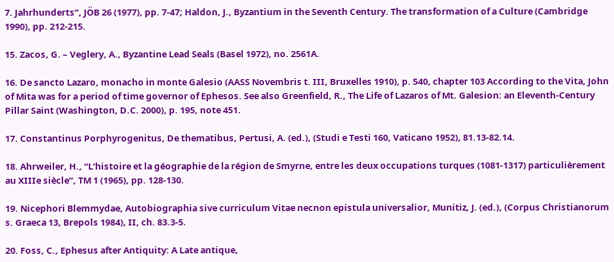7. Jahrhunderts”, JÖB 26 (1977), pp. 7-47; Haldon, J., Byzantium in the Seventh Century. The transformation of a Culture (Cambridge 1990), pp. 212-215.

15. Zacos, G. – Veglery, A., Byzantine Lead Seals (Basel 1972), no. 2561Α.

16. De sancto Lazaro, monacho in monte Galesio (AASS Novembris t. III, Bruxelles 1910), p. 540, chapter 103 According to the Vita, John of Mita was for a period of time governor of Ephesos. See also Greenfield, R., The Life of Lazaros of Mt. Galesion: an Eleventh-Century Pillar Saint (Washington, D.C. 2000), p. 195, note 451.

17. Constantinus Porphyrogenitus, De thematibus, Pertusi, A. (ed.), (Studi e Testi 160, Vaticano 1952), 81.13-82.14.

18. Ahrweiler, H., “L’histoire et la géographie de la région de Smyrne, entre les deux occupations turques (1081-1317) particulièrement au XIIIe siècle”, TM 1 (1965), pp. 128-130.

19. Nicephori Blemmydae, Autobiographia sive curriculum Vitae necnon epistula universalior, Munitiz, J. (ed.), (Corpus Christianorum s. Graeca 13, Brepols 1984), ΙΙ, ch. 83.3-5.

20. Foss, C., Ephesus after Antiquity: A Late antique,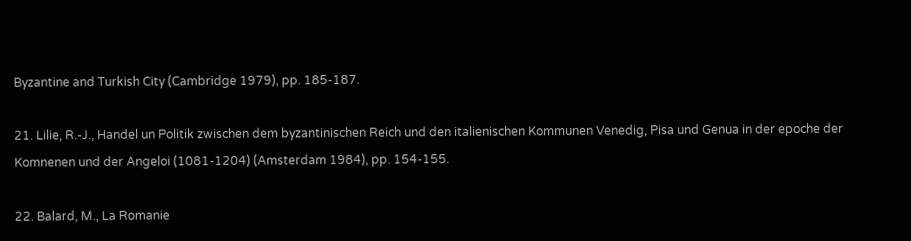Byzantine and Turkish City (Cambridge 1979), pp. 185-187.

21. Lilie, R.-J., Handel un Politik zwischen dem byzantinischen Reich und den italienischen Kommunen Venedig, Pisa und Genua in der epoche der Komnenen und der Angeloi (1081-1204) (Amsterdam 1984), pp. 154-155.

22. Balard, M., La Romanie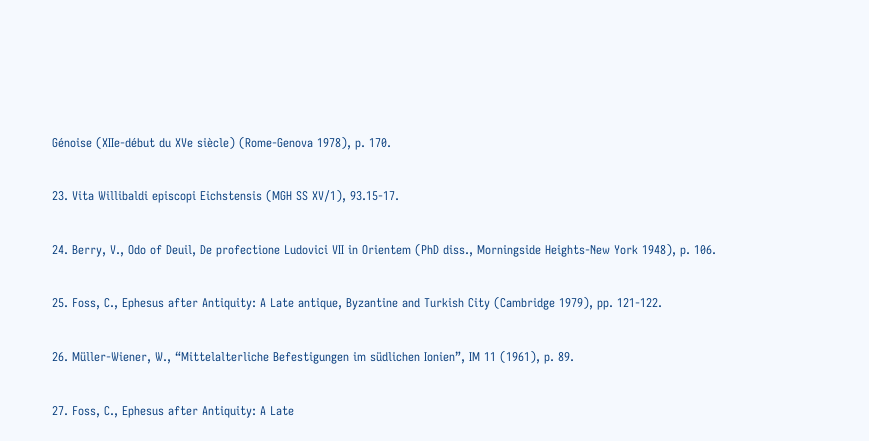Génoise (XIIe-début du XVe siècle) (Rome-Genova 1978), p. 170.

23. Vita Willibaldi episcopi Eichstensis (MGH SS XV/1), 93.15-17.

24. Berry, V., Odo of Deuil, De profectione Ludovici VII in Orientem (PhD diss., Morningside Heights-New York 1948), p. 106.

25. Foss, C., Ephesus after Antiquity: A Late antique, Byzantine and Turkish City (Cambridge 1979), pp. 121-122.

26. Müller-Wiener, W., “Mittelalterliche Befestigungen im südlichen Ionien”, IM 11 (1961), p. 89.

27. Foss, C., Ephesus after Antiquity: A Late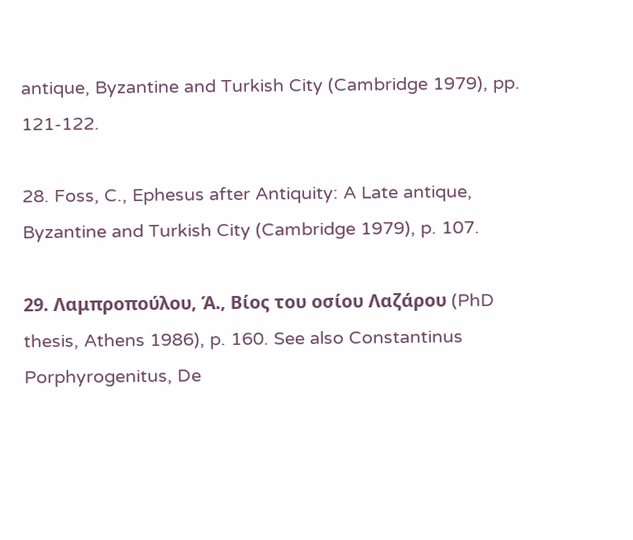antique, Byzantine and Turkish City (Cambridge 1979), pp. 121-122.

28. Foss, C., Ephesus after Antiquity: A Late antique, Byzantine and Turkish City (Cambridge 1979), p. 107.

29. Λαμπροπούλου, Ά., Βίος του οσίου Λαζάρου (PhD thesis, Athens 1986), p. 160. See also Constantinus Porphyrogenitus, De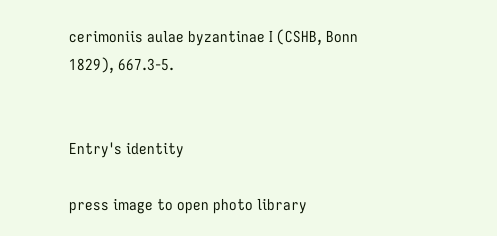cerimoniis aulae byzantinae I (CSHB, Bonn 1829), 667.3-5.


Entry's identity

press image to open photo library